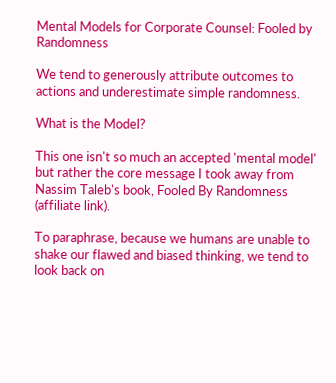Mental Models for Corporate Counsel: Fooled by Randomness

We tend to generously attribute outcomes to actions and underestimate simple randomness.

What is the Model?

This one isn't so much an accepted 'mental model' but rather the core message I took away from Nassim Taleb's book, Fooled By Randomness (affiliate link).

To paraphrase, because we humans are unable to shake our flawed and biased thinking, we tend to look back on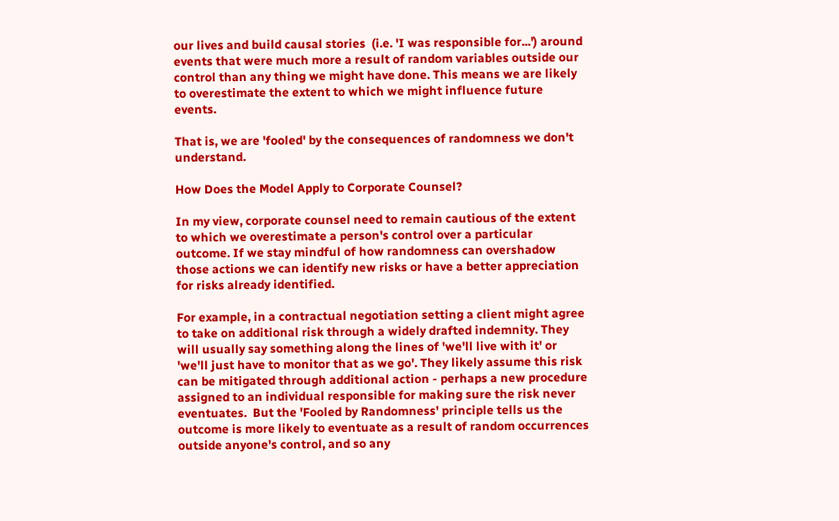our lives and build causal stories  (i.e. 'I was responsible for...') around events that were much more a result of random variables outside our control than any thing we might have done. This means we are likely to overestimate the extent to which we might influence future events.

That is, we are 'fooled' by the consequences of randomness we don't understand.

How Does the Model Apply to Corporate Counsel?

In my view, corporate counsel need to remain cautious of the extent to which we overestimate a person's control over a particular outcome. If we stay mindful of how randomness can overshadow those actions we can identify new risks or have a better appreciation for risks already identified.

For example, in a contractual negotiation setting a client might agree to take on additional risk through a widely drafted indemnity. They will usually say something along the lines of 'we'll live with it' or 'we'll just have to monitor that as we go'. They likely assume this risk can be mitigated through additional action - perhaps a new procedure assigned to an individual responsible for making sure the risk never eventuates.  But the 'Fooled by Randomness' principle tells us the outcome is more likely to eventuate as a result of random occurrences outside anyone's control, and so any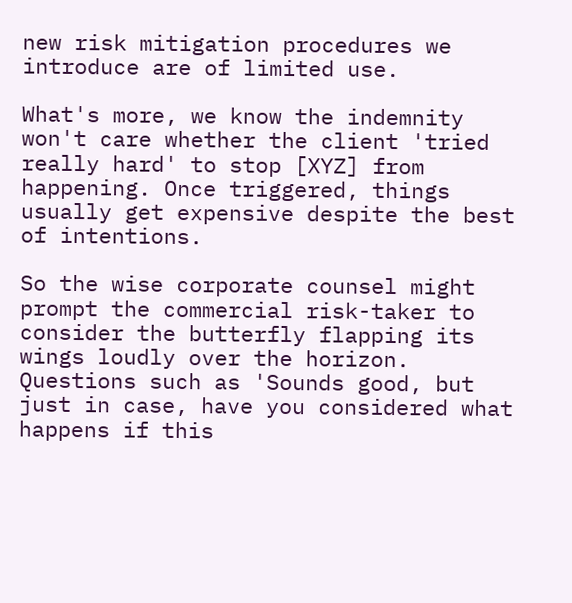new risk mitigation procedures we introduce are of limited use.

What's more, we know the indemnity won't care whether the client 'tried really hard' to stop [XYZ] from happening. Once triggered, things usually get expensive despite the best of intentions.

So the wise corporate counsel might prompt the commercial risk-taker to consider the butterfly flapping its wings loudly over the horizon. Questions such as 'Sounds good, but just in case, have you considered what happens if this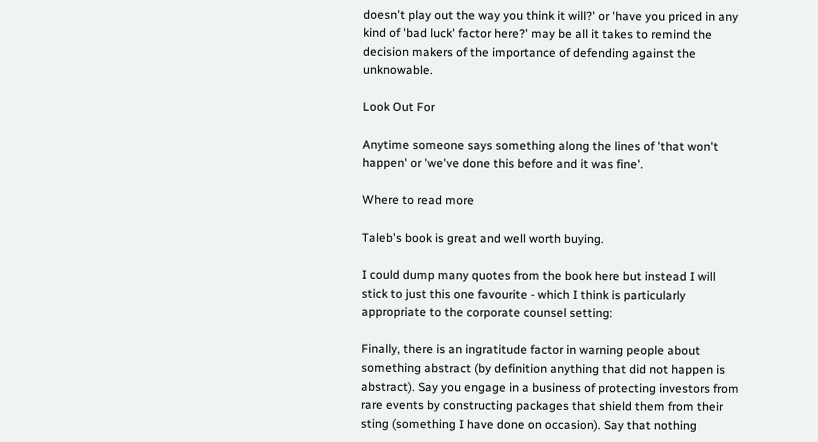doesn't play out the way you think it will?' or 'have you priced in any kind of 'bad luck' factor here?' may be all it takes to remind the decision makers of the importance of defending against the unknowable.

Look Out For

Anytime someone says something along the lines of 'that won't happen' or 'we've done this before and it was fine'.

Where to read more

Taleb's book is great and well worth buying.

I could dump many quotes from the book here but instead I will stick to just this one favourite - which I think is particularly appropriate to the corporate counsel setting:

Finally, there is an ingratitude factor in warning people about something abstract (by definition anything that did not happen is abstract). Say you engage in a business of protecting investors from rare events by constructing packages that shield them from their sting (something I have done on occasion). Say that nothing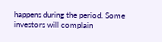happens during the period. Some investors will complain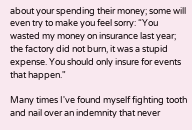about your spending their money; some will even try to make you feel sorry: “You wasted my money on insurance last year; the factory did not burn, it was a stupid expense. You should only insure for events that happen."

Many times I've found myself fighting tooth and nail over an indemnity that never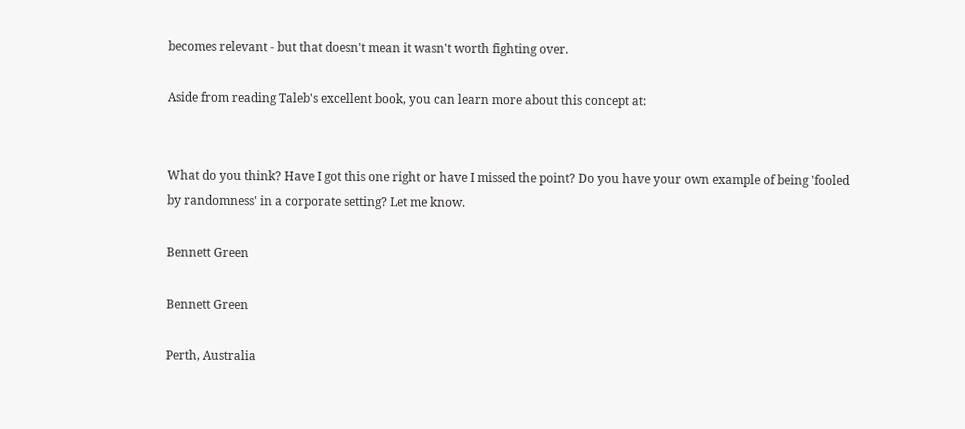becomes relevant - but that doesn't mean it wasn't worth fighting over.

Aside from reading Taleb's excellent book, you can learn more about this concept at:


What do you think? Have I got this one right or have I missed the point? Do you have your own example of being 'fooled by randomness' in a corporate setting? Let me know.

Bennett Green

Bennett Green

Perth, Australia